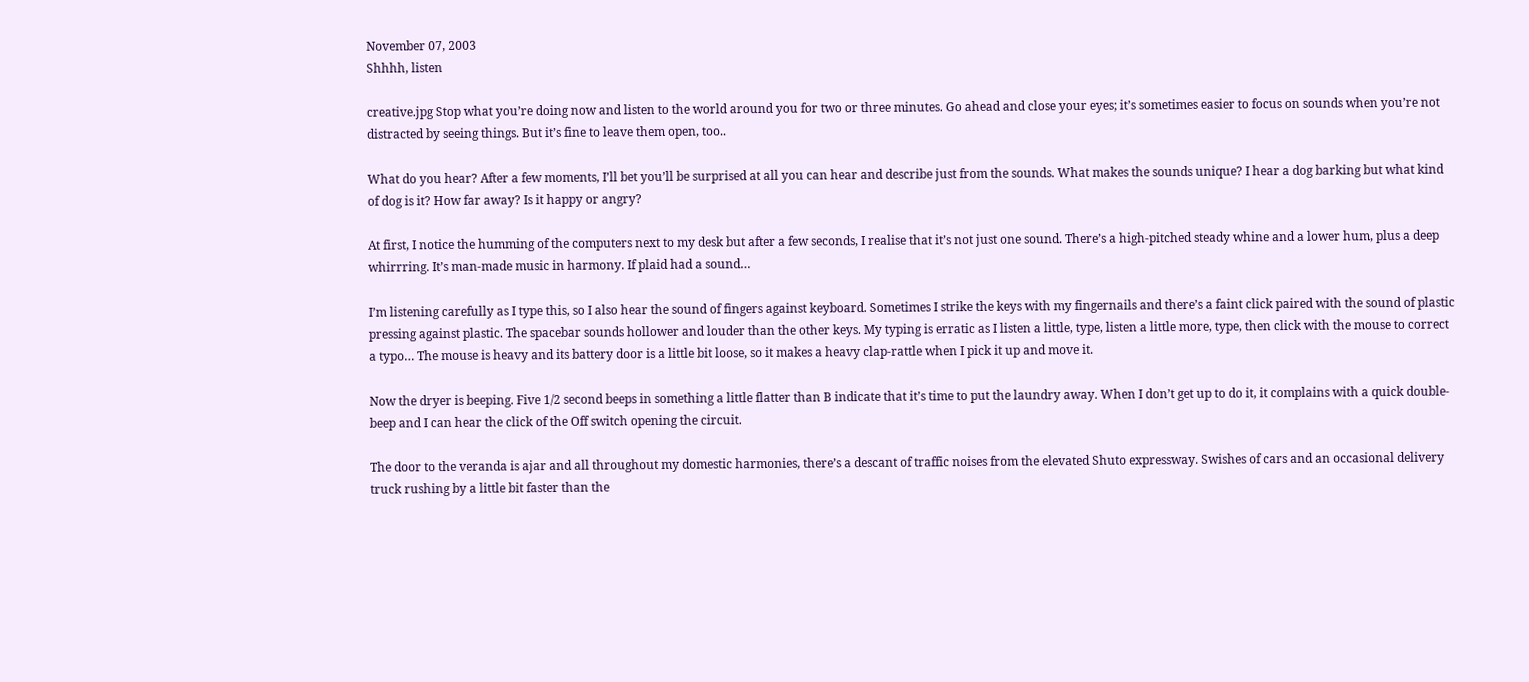November 07, 2003
Shhhh, listen

creative.jpg Stop what you’re doing now and listen to the world around you for two or three minutes. Go ahead and close your eyes; it’s sometimes easier to focus on sounds when you’re not distracted by seeing things. But it’s fine to leave them open, too..

What do you hear? After a few moments, I’ll bet you’ll be surprised at all you can hear and describe just from the sounds. What makes the sounds unique? I hear a dog barking but what kind of dog is it? How far away? Is it happy or angry?

At first, I notice the humming of the computers next to my desk but after a few seconds, I realise that it’s not just one sound. There’s a high-pitched steady whine and a lower hum, plus a deep whirrring. It’s man-made music in harmony. If plaid had a sound…

I’m listening carefully as I type this, so I also hear the sound of fingers against keyboard. Sometimes I strike the keys with my fingernails and there’s a faint click paired with the sound of plastic pressing against plastic. The spacebar sounds hollower and louder than the other keys. My typing is erratic as I listen a little, type, listen a little more, type, then click with the mouse to correct a typo… The mouse is heavy and its battery door is a little bit loose, so it makes a heavy clap-rattle when I pick it up and move it.

Now the dryer is beeping. Five 1/2 second beeps in something a little flatter than B indicate that it’s time to put the laundry away. When I don’t get up to do it, it complains with a quick double-beep and I can hear the click of the Off switch opening the circuit.

The door to the veranda is ajar and all throughout my domestic harmonies, there’s a descant of traffic noises from the elevated Shuto expressway. Swishes of cars and an occasional delivery truck rushing by a little bit faster than the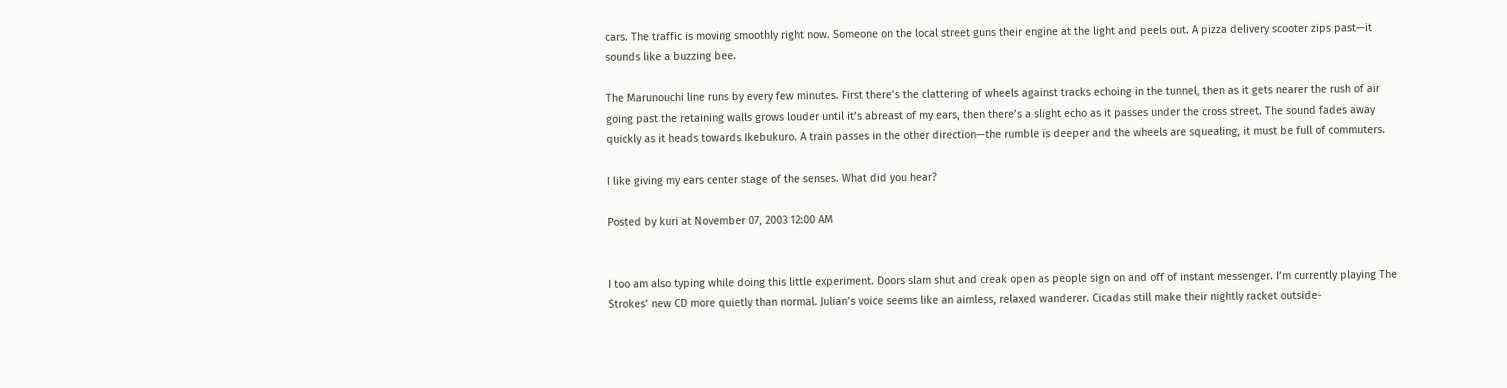cars. The traffic is moving smoothly right now. Someone on the local street guns their engine at the light and peels out. A pizza delivery scooter zips past—it sounds like a buzzing bee.

The Marunouchi line runs by every few minutes. First there’s the clattering of wheels against tracks echoing in the tunnel, then as it gets nearer the rush of air going past the retaining walls grows louder until it’s abreast of my ears, then there’s a slight echo as it passes under the cross street. The sound fades away quickly as it heads towards Ikebukuro. A train passes in the other direction—the rumble is deeper and the wheels are squealing, it must be full of commuters.

I like giving my ears center stage of the senses. What did you hear?

Posted by kuri at November 07, 2003 12:00 AM


I too am also typing while doing this little experiment. Doors slam shut and creak open as people sign on and off of instant messenger. I’m currently playing The Strokes’ new CD more quietly than normal. Julian’s voice seems like an aimless, relaxed wanderer. Cicadas still make their nightly racket outside-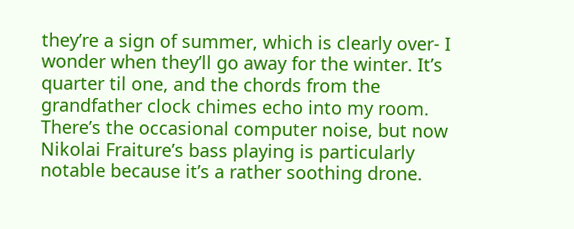they’re a sign of summer, which is clearly over- I wonder when they’ll go away for the winter. It’s quarter til one, and the chords from the grandfather clock chimes echo into my room. There’s the occasional computer noise, but now Nikolai Fraiture’s bass playing is particularly notable because it’s a rather soothing drone.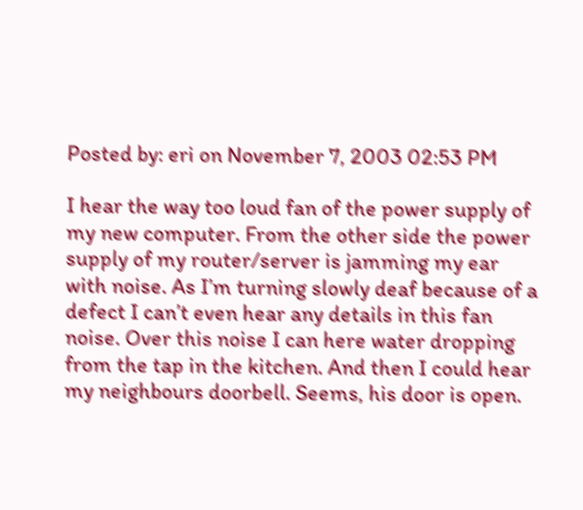Posted by: eri on November 7, 2003 02:53 PM

I hear the way too loud fan of the power supply of my new computer. From the other side the power supply of my router/server is jamming my ear with noise. As I’m turning slowly deaf because of a defect I can’t even hear any details in this fan noise. Over this noise I can here water dropping from the tap in the kitchen. And then I could hear my neighbours doorbell. Seems, his door is open.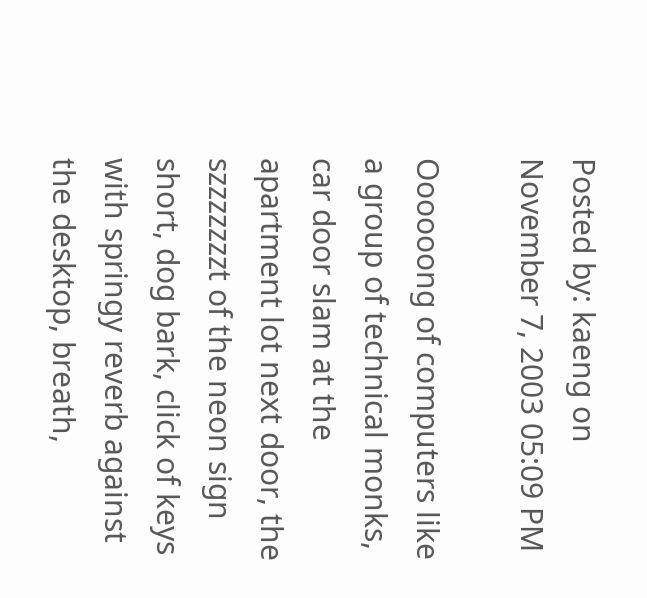Posted by: kaeng on November 7, 2003 05:09 PM

Oooooong of computers like a group of technical monks, car door slam at the apartment lot next door, the szzzzzzzt of the neon sign short, dog bark, click of keys with springy reverb against the desktop, breath,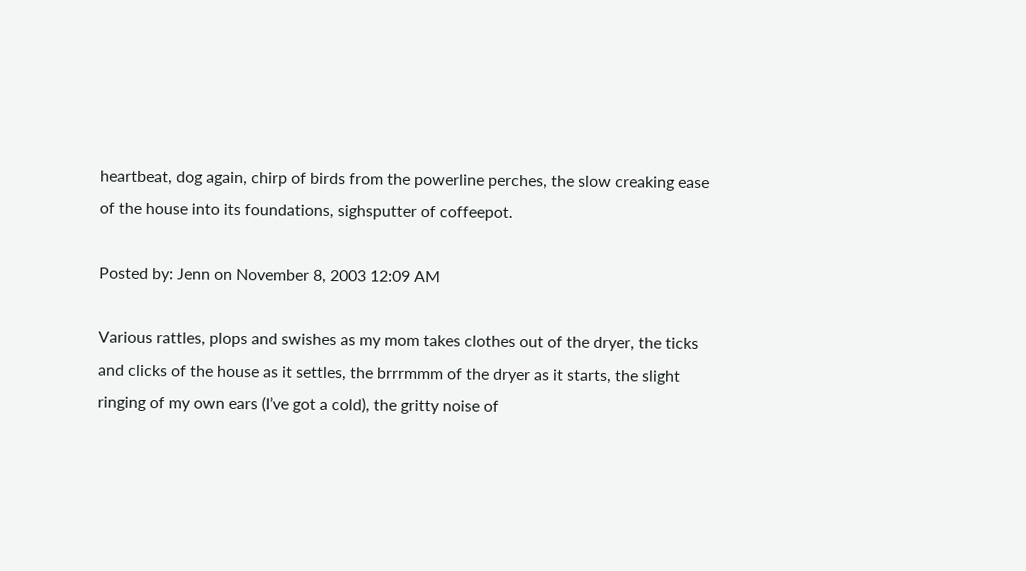heartbeat, dog again, chirp of birds from the powerline perches, the slow creaking ease of the house into its foundations, sighsputter of coffeepot.

Posted by: Jenn on November 8, 2003 12:09 AM

Various rattles, plops and swishes as my mom takes clothes out of the dryer, the ticks and clicks of the house as it settles, the brrrmmm of the dryer as it starts, the slight ringing of my own ears (I’ve got a cold), the gritty noise of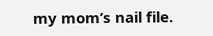my mom’s nail file.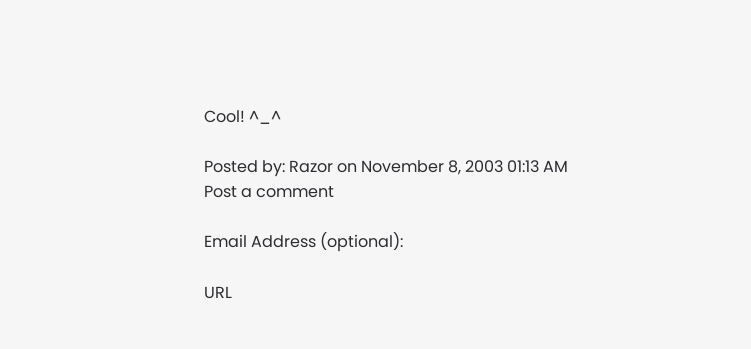Cool! ^_^

Posted by: Razor on November 8, 2003 01:13 AM
Post a comment

Email Address (optional):

URL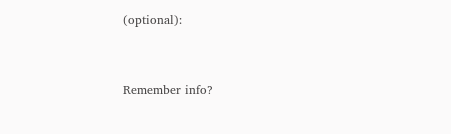(optional):


Remember info?